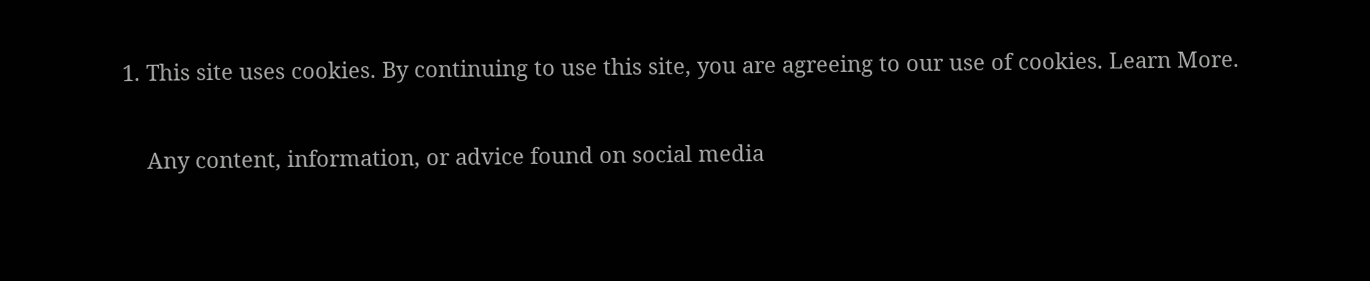1. This site uses cookies. By continuing to use this site, you are agreeing to our use of cookies. Learn More.

    Any content, information, or advice found on social media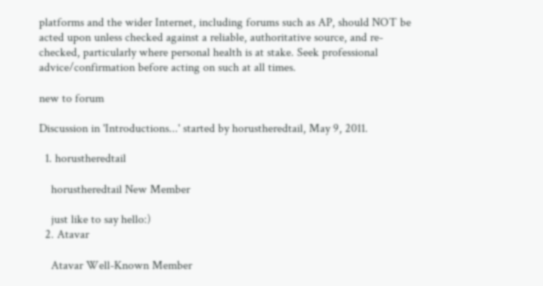platforms and the wider Internet, including forums such as AP, should NOT be acted upon unless checked against a reliable, authoritative source, and re-checked, particularly where personal health is at stake. Seek professional advice/confirmation before acting on such at all times.

new to forum

Discussion in 'Introductions...' started by horustheredtail, May 9, 2011.

  1. horustheredtail

    horustheredtail New Member

    just like to say hello:)
  2. Atavar

    Atavar Well-Known Member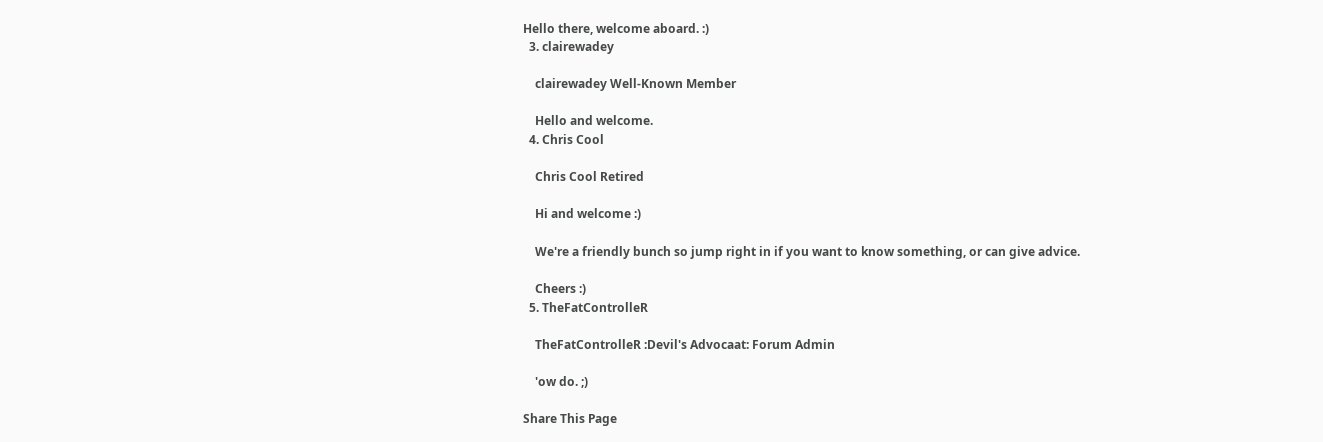Hello there, welcome aboard. :)
  3. clairewadey

    clairewadey Well-Known Member

    Hello and welcome.
  4. Chris Cool

    Chris Cool Retired

    Hi and welcome :)

    We're a friendly bunch so jump right in if you want to know something, or can give advice.

    Cheers :)
  5. TheFatControlleR

    TheFatControlleR :Devil's Advocaat: Forum Admin

    'ow do. ;)

Share This Page